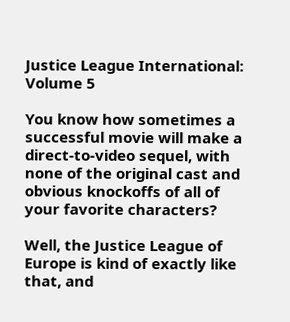Justice League International: Volume 5

You know how sometimes a successful movie will make a direct-to-video sequel, with none of the original cast and obvious knockoffs of all of your favorite characters?

Well, the Justice League of Europe is kind of exactly like that, and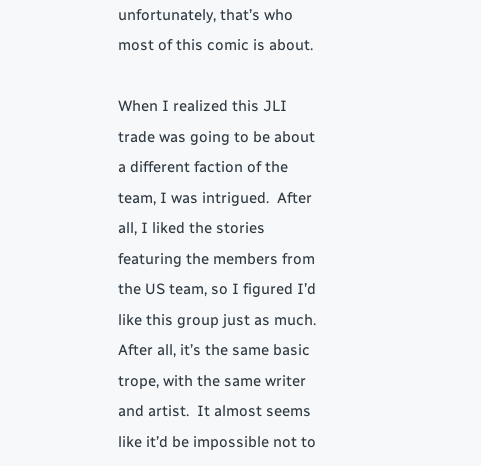unfortunately, that’s who most of this comic is about.

When I realized this JLI trade was going to be about a different faction of the team, I was intrigued.  After all, I liked the stories featuring the members from the US team, so I figured I’d like this group just as much.  After all, it’s the same basic trope, with the same writer and artist.  It almost seems like it’d be impossible not to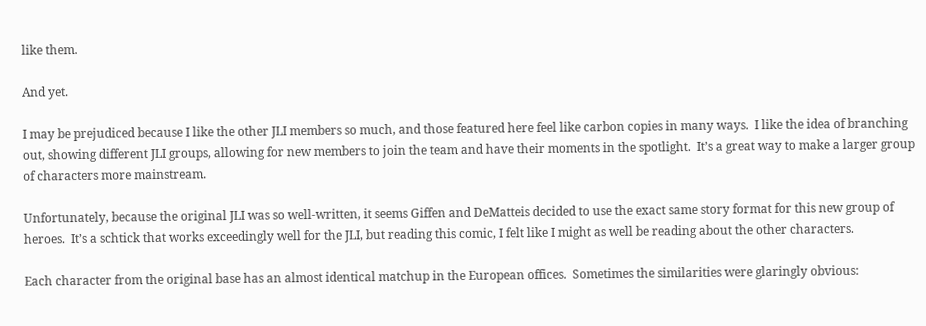like them.

And yet.

I may be prejudiced because I like the other JLI members so much, and those featured here feel like carbon copies in many ways.  I like the idea of branching out, showing different JLI groups, allowing for new members to join the team and have their moments in the spotlight.  It’s a great way to make a larger group of characters more mainstream.

Unfortunately, because the original JLI was so well-written, it seems Giffen and DeMatteis decided to use the exact same story format for this new group of heroes.  It’s a schtick that works exceedingly well for the JLI, but reading this comic, I felt like I might as well be reading about the other characters.

Each character from the original base has an almost identical matchup in the European offices.  Sometimes the similarities were glaringly obvious: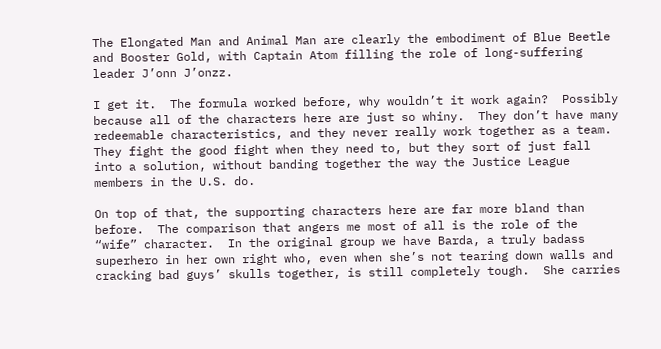The Elongated Man and Animal Man are clearly the embodiment of Blue Beetle and Booster Gold, with Captain Atom filling the role of long-suffering leader J’onn J’onzz.

I get it.  The formula worked before, why wouldn’t it work again?  Possibly because all of the characters here are just so whiny.  They don’t have many redeemable characteristics, and they never really work together as a team. They fight the good fight when they need to, but they sort of just fall into a solution, without banding together the way the Justice League members in the U.S. do.

On top of that, the supporting characters here are far more bland than before.  The comparison that angers me most of all is the role of the “wife” character.  In the original group we have Barda, a truly badass superhero in her own right who, even when she’s not tearing down walls and cracking bad guys’ skulls together, is still completely tough.  She carries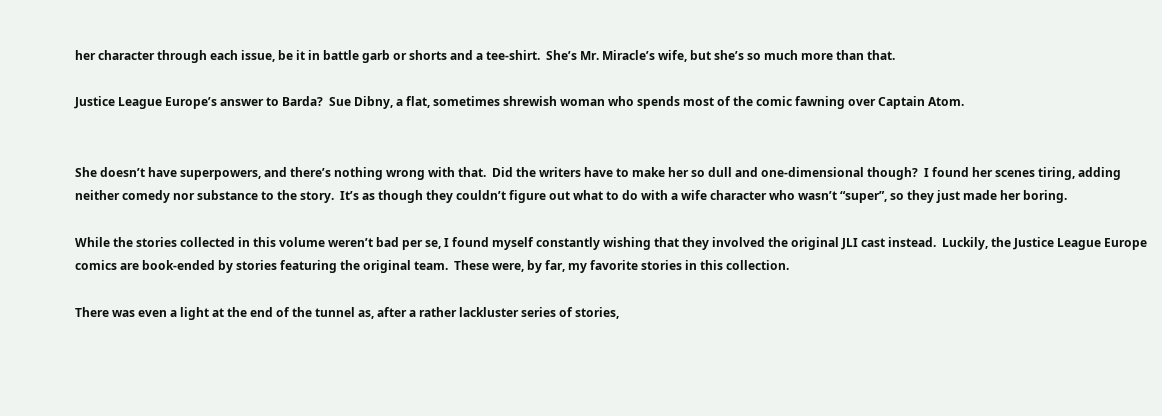her character through each issue, be it in battle garb or shorts and a tee-shirt.  She’s Mr. Miracle’s wife, but she’s so much more than that.

Justice League Europe’s answer to Barda?  Sue Dibny, a flat, sometimes shrewish woman who spends most of the comic fawning over Captain Atom.


She doesn’t have superpowers, and there’s nothing wrong with that.  Did the writers have to make her so dull and one-dimensional though?  I found her scenes tiring, adding neither comedy nor substance to the story.  It’s as though they couldn’t figure out what to do with a wife character who wasn’t “super”, so they just made her boring.

While the stories collected in this volume weren’t bad per se, I found myself constantly wishing that they involved the original JLI cast instead.  Luckily, the Justice League Europe comics are book-ended by stories featuring the original team.  These were, by far, my favorite stories in this collection.

There was even a light at the end of the tunnel as, after a rather lackluster series of stories,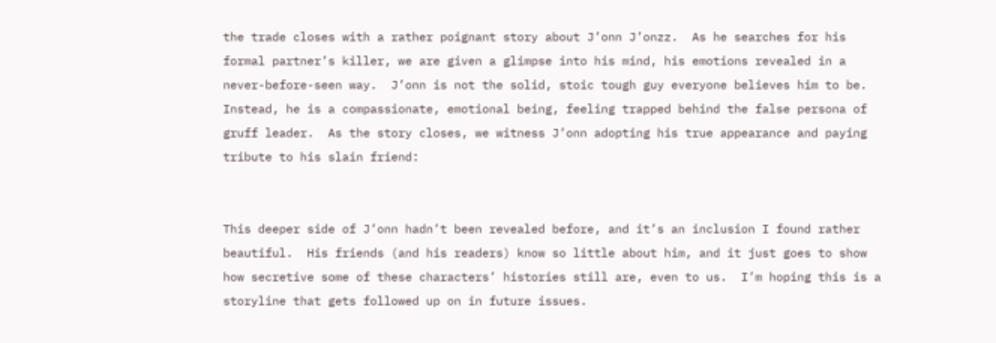the trade closes with a rather poignant story about J’onn J’onzz.  As he searches for his formal partner’s killer, we are given a glimpse into his mind, his emotions revealed in a never-before-seen way.  J’onn is not the solid, stoic tough guy everyone believes him to be.  Instead, he is a compassionate, emotional being, feeling trapped behind the false persona of gruff leader.  As the story closes, we witness J’onn adopting his true appearance and paying tribute to his slain friend:


This deeper side of J’onn hadn’t been revealed before, and it’s an inclusion I found rather beautiful.  His friends (and his readers) know so little about him, and it just goes to show how secretive some of these characters’ histories still are, even to us.  I’m hoping this is a storyline that gets followed up on in future issues.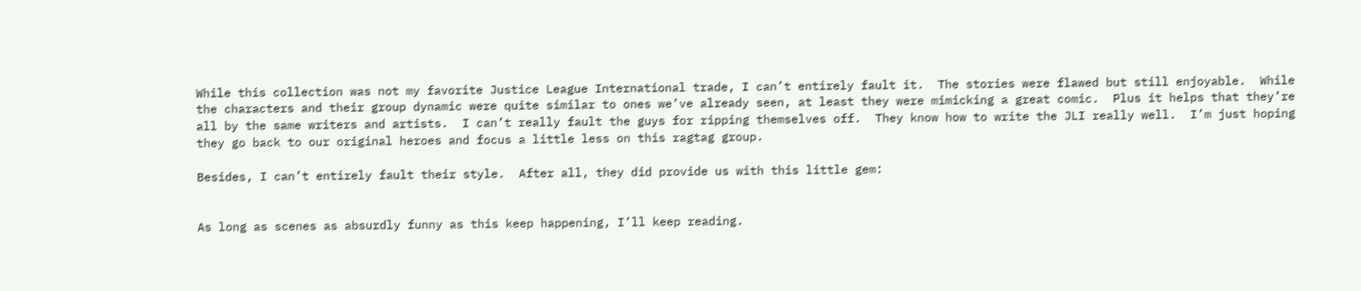While this collection was not my favorite Justice League International trade, I can’t entirely fault it.  The stories were flawed but still enjoyable.  While the characters and their group dynamic were quite similar to ones we’ve already seen, at least they were mimicking a great comic.  Plus it helps that they’re all by the same writers and artists.  I can’t really fault the guys for ripping themselves off.  They know how to write the JLI really well.  I’m just hoping they go back to our original heroes and focus a little less on this ragtag group.

Besides, I can’t entirely fault their style.  After all, they did provide us with this little gem:


As long as scenes as absurdly funny as this keep happening, I’ll keep reading.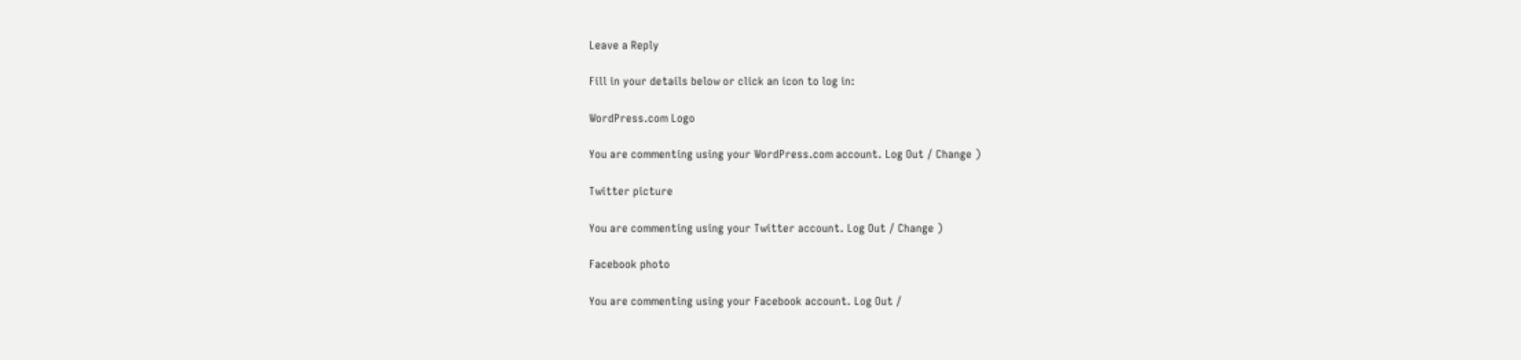Leave a Reply

Fill in your details below or click an icon to log in:

WordPress.com Logo

You are commenting using your WordPress.com account. Log Out / Change )

Twitter picture

You are commenting using your Twitter account. Log Out / Change )

Facebook photo

You are commenting using your Facebook account. Log Out /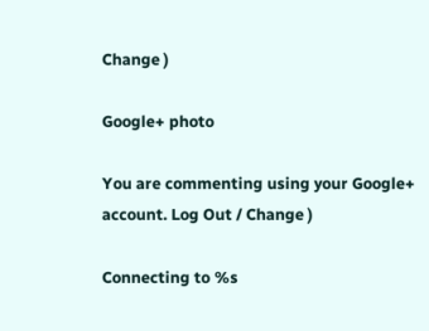Change )

Google+ photo

You are commenting using your Google+ account. Log Out / Change )

Connecting to %s